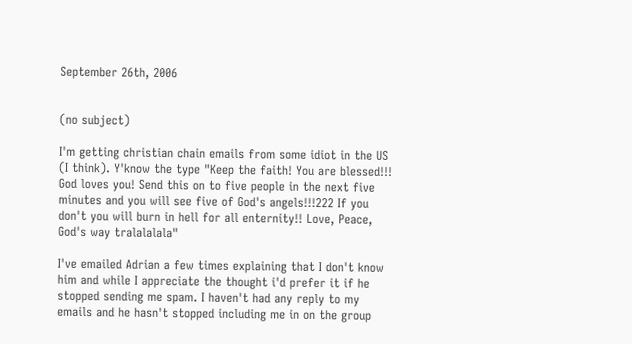September 26th, 2006


(no subject)

I'm getting christian chain emails from some idiot in the US (I think). Y'know the type "Keep the faith! You are blessed!!! God loves you! Send this on to five people in the next five minutes and you will see five of God's angels!!!222 If you don't you will burn in hell for all enternity!! Love, Peace, God's way tralalalala"

I've emailed Adrian a few times explaining that I don't know him and while I appreciate the thought i'd prefer it if he stopped sending me spam. I haven't had any reply to my emails and he hasn't stopped including me in on the group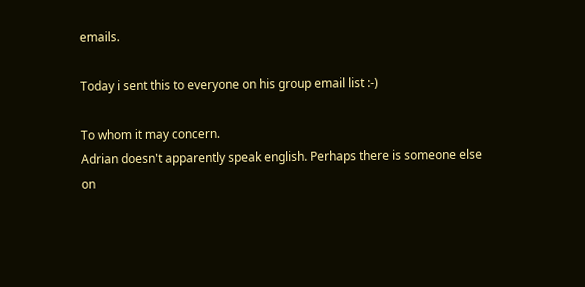emails.

Today i sent this to everyone on his group email list :-)

To whom it may concern.
Adrian doesn't apparently speak english. Perhaps there is someone else
on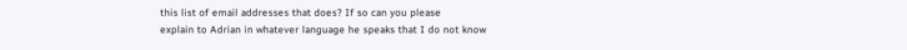this list of email addresses that does? If so can you please
explain to Adrian in whatever language he speaks that I do not know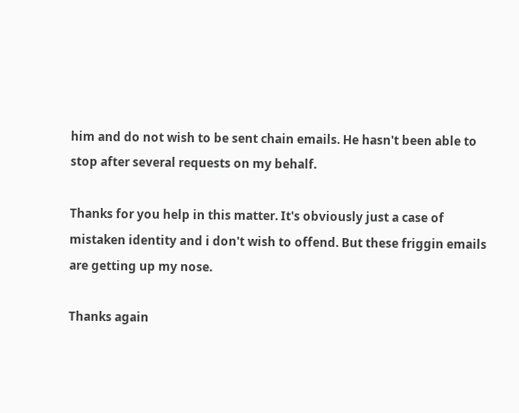him and do not wish to be sent chain emails. He hasn't been able to
stop after several requests on my behalf.

Thanks for you help in this matter. It's obviously just a case of
mistaken identity and i don't wish to offend. But these friggin emails
are getting up my nose.

Thanks again